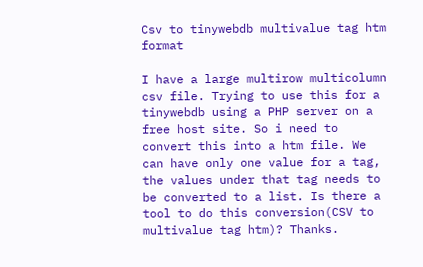Csv to tinywebdb multivalue tag htm format

I have a large multirow multicolumn csv file. Trying to use this for a tinywebdb using a PHP server on a free host site. So i need to convert this into a htm file. We can have only one value for a tag, the values under that tag needs to be converted to a list. Is there a tool to do this conversion(CSV to multivalue tag htm)? Thanks.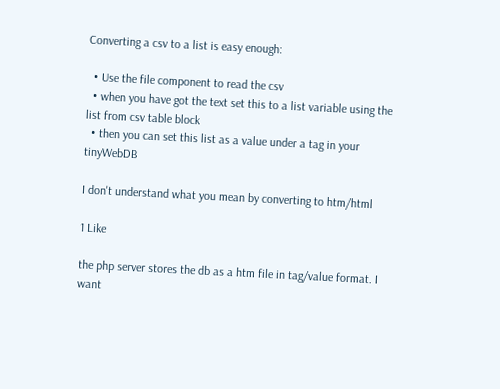Converting a csv to a list is easy enough:

  • Use the file component to read the csv
  • when you have got the text set this to a list variable using the list from csv table block
  • then you can set this list as a value under a tag in your tinyWebDB

I don't understand what you mean by converting to htm/html

1 Like

the php server stores the db as a htm file in tag/value format. I want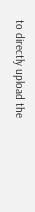to directly upload the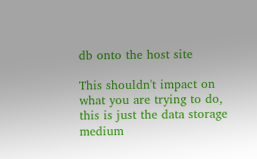db onto the host site

This shouldn't impact on what you are trying to do, this is just the data storage medium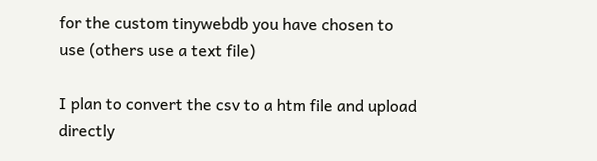for the custom tinywebdb you have chosen to use (others use a text file)

I plan to convert the csv to a htm file and upload directly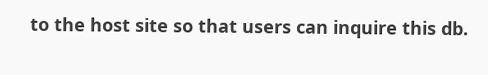to the host site so that users can inquire this db.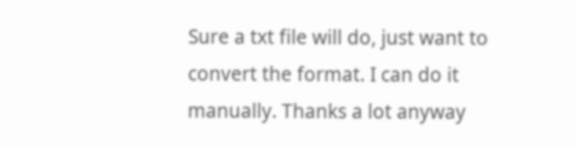Sure a txt file will do, just want to convert the format. I can do it manually. Thanks a lot anyway